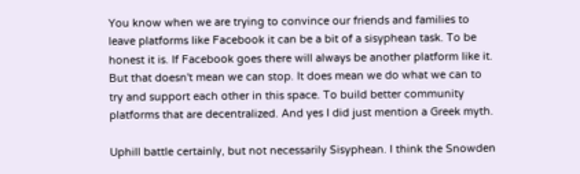You know when we are trying to convince our friends and families to leave platforms like Facebook it can be a bit of a sisyphean task. To be honest it is. If Facebook goes there will always be another platform like it. But that doesn't mean we can stop. It does mean we do what we can to try and support each other in this space. To build better community platforms that are decentralized. And yes I did just mention a Greek myth.

Uphill battle certainly, but not necessarily Sisyphean. I think the Snowden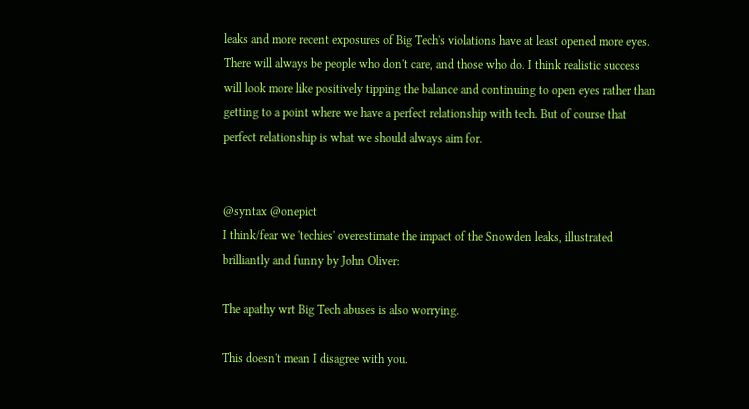leaks and more recent exposures of Big Tech's violations have at least opened more eyes. There will always be people who don't care, and those who do. I think realistic success will look more like positively tipping the balance and continuing to open eyes rather than getting to a point where we have a perfect relationship with tech. But of course that perfect relationship is what we should always aim for.


@syntax @onepict
I think/fear we 'techies' overestimate the impact of the Snowden leaks, illustrated brilliantly and funny by John Oliver:

The apathy wrt Big Tech abuses is also worrying.

This doesn't mean I disagree with you.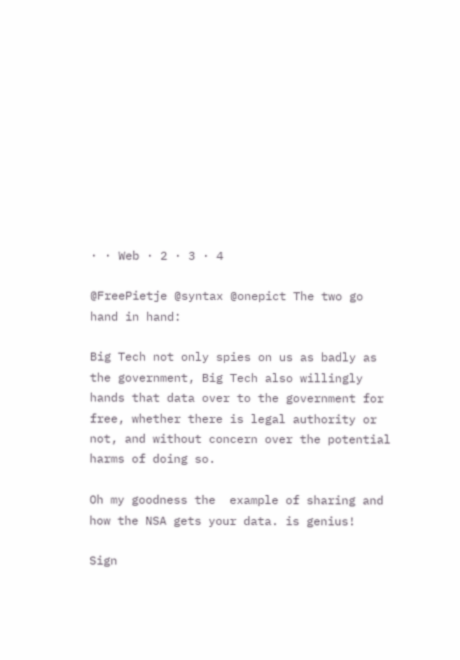· · Web · 2 · 3 · 4

@FreePietje @syntax @onepict The two go hand in hand:

Big Tech not only spies on us as badly as the government, Big Tech also willingly hands that data over to the government for free, whether there is legal authority or not, and without concern over the potential harms of doing so.

Oh my goodness the  example of sharing and how the NSA gets your data. is genius!

Sign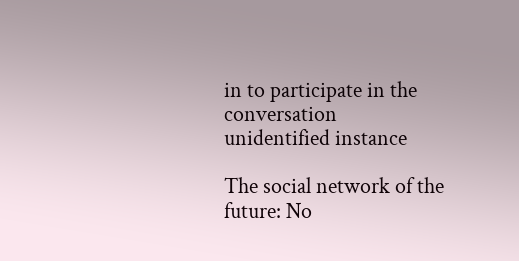in to participate in the conversation
unidentified instance

The social network of the future: No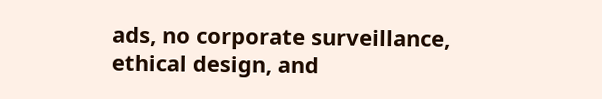ads, no corporate surveillance, ethical design, and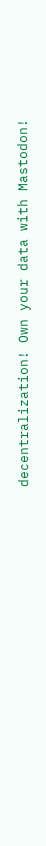decentralization! Own your data with Mastodon!